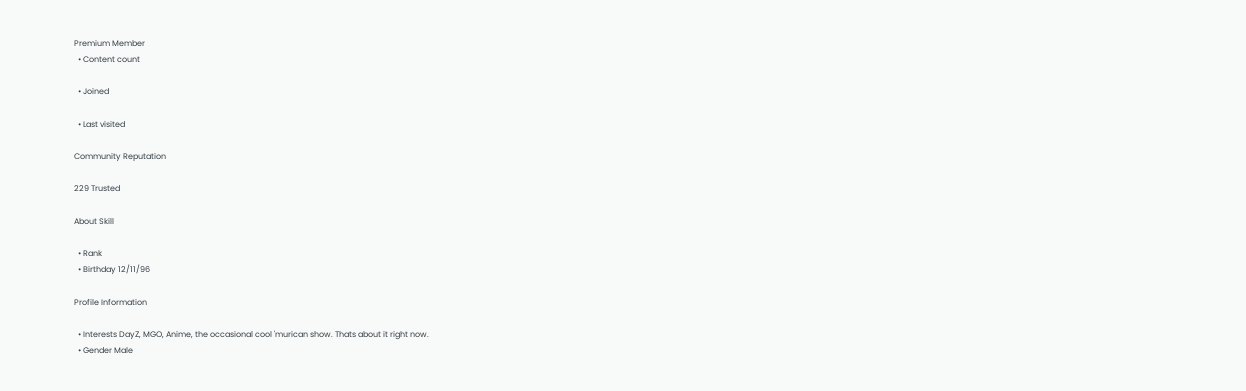Premium Member
  • Content count

  • Joined

  • Last visited

Community Reputation

229 Trusted

About Skill

  • Rank
  • Birthday 12/11/96

Profile Information

  • Interests DayZ, MGO, Anime, the occasional cool 'murican show. Thats about it right now.
  • Gender Male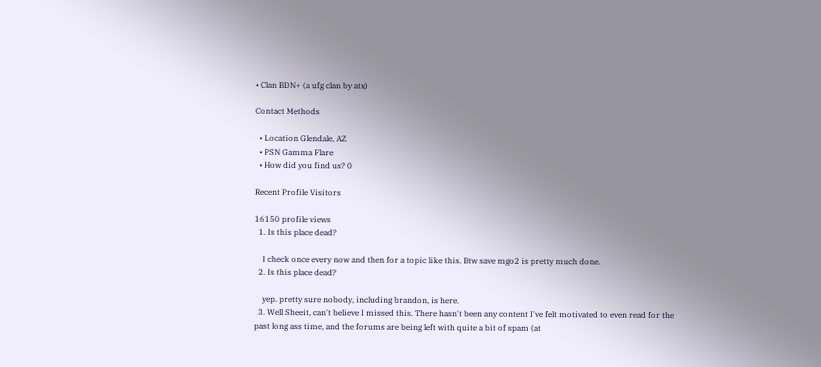• Clan BDN+ (a ufg clan by atx)

Contact Methods

  • Location Glendale, AZ
  • PSN Gamma Flare
  • How did you find us? 0

Recent Profile Visitors

16150 profile views
  1. Is this place dead?

    I check once every now and then for a topic like this. Btw save mgo2 is pretty much done.
  2. Is this place dead?

    yep. pretty sure nobody, including brandon, is here.
  3. Well Sheeit, can't believe I missed this. There hasn't been any content I've felt motivated to even read for the past long ass time, and the forums are being left with quite a bit of spam (at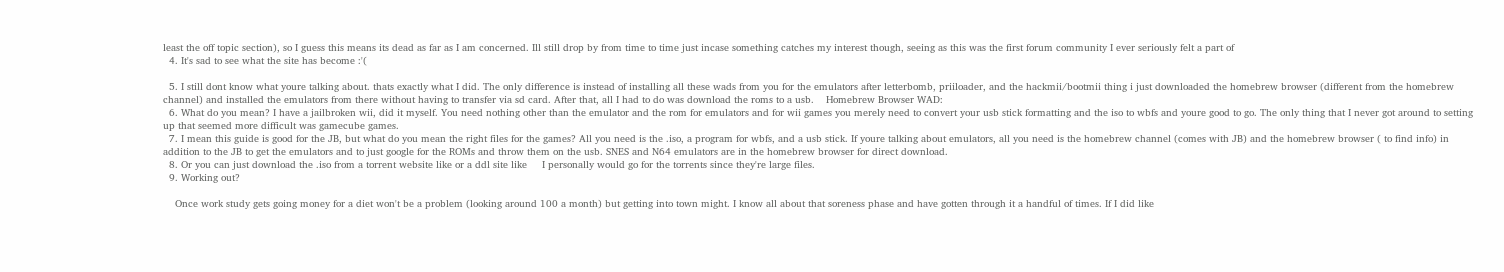least the off topic section), so I guess this means its dead as far as I am concerned. Ill still drop by from time to time just incase something catches my interest though, seeing as this was the first forum community I ever seriously felt a part of
  4. It's sad to see what the site has become :'(

  5. I still dont know what youre talking about. thats exactly what I did. The only difference is instead of installing all these wads from you for the emulators after letterbomb, priiloader, and the hackmii/bootmii thing i just downloaded the homebrew browser (different from the homebrew channel) and installed the emulators from there without having to transfer via sd card. After that, all I had to do was download the roms to a usb.    Homebrew Browser WAD:
  6. What do you mean? I have a jailbroken wii, did it myself. You need nothing other than the emulator and the rom for emulators and for wii games you merely need to convert your usb stick formatting and the iso to wbfs and youre good to go. The only thing that I never got around to setting up that seemed more difficult was gamecube games.
  7. I mean this guide is good for the JB, but what do you mean the right files for the games? All you need is the .iso, a program for wbfs, and a usb stick. If youre talking about emulators, all you need is the homebrew channel (comes with JB) and the homebrew browser ( to find info) in addition to the JB to get the emulators and to just google for the ROMs and throw them on the usb. SNES and N64 emulators are in the homebrew browser for direct download.
  8. Or you can just download the .iso from a torrent website like or a ddl site like     I personally would go for the torrents since they're large files.
  9. Working out?

    Once work study gets going money for a diet won't be a problem (looking around 100 a month) but getting into town might. I know all about that soreness phase and have gotten through it a handful of times. If I did like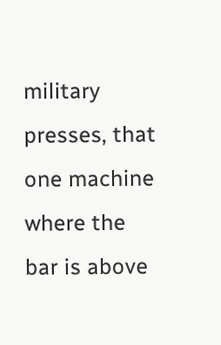military presses, that one machine where the bar is above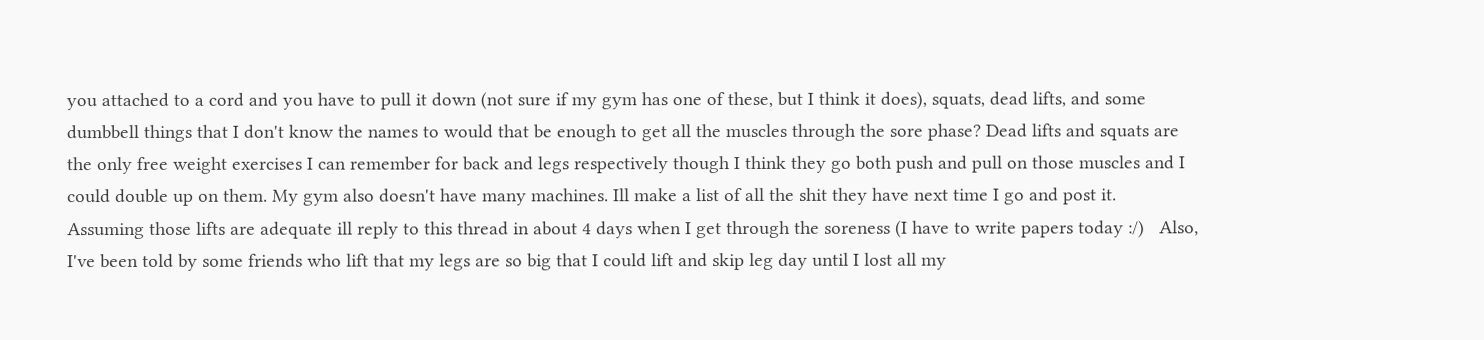you attached to a cord and you have to pull it down (not sure if my gym has one of these, but I think it does), squats, dead lifts, and some dumbbell things that I don't know the names to would that be enough to get all the muscles through the sore phase? Dead lifts and squats are the only free weight exercises I can remember for back and legs respectively though I think they go both push and pull on those muscles and I could double up on them. My gym also doesn't have many machines. Ill make a list of all the shit they have next time I go and post it.   Assuming those lifts are adequate ill reply to this thread in about 4 days when I get through the soreness (I have to write papers today :/)   Also, I've been told by some friends who lift that my legs are so big that I could lift and skip leg day until I lost all my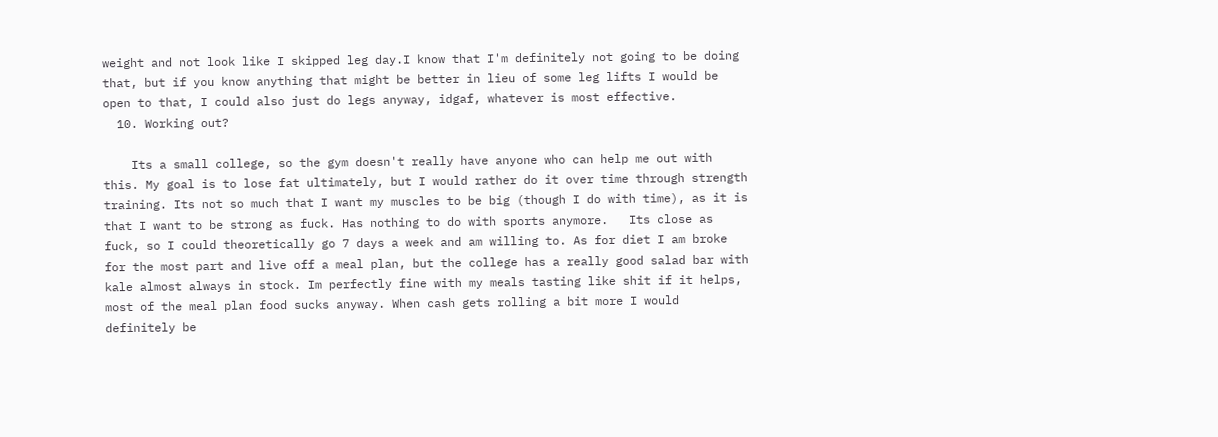weight and not look like I skipped leg day.I know that I'm definitely not going to be doing that, but if you know anything that might be better in lieu of some leg lifts I would be open to that, I could also just do legs anyway, idgaf, whatever is most effective.
  10. Working out?

    Its a small college, so the gym doesn't really have anyone who can help me out with this. My goal is to lose fat ultimately, but I would rather do it over time through strength training. Its not so much that I want my muscles to be big (though I do with time), as it is that I want to be strong as fuck. Has nothing to do with sports anymore.   Its close as fuck, so I could theoretically go 7 days a week and am willing to. As for diet I am broke for the most part and live off a meal plan, but the college has a really good salad bar with kale almost always in stock. Im perfectly fine with my meals tasting like shit if it helps, most of the meal plan food sucks anyway. When cash gets rolling a bit more I would definitely be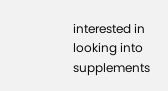interested in looking into supplements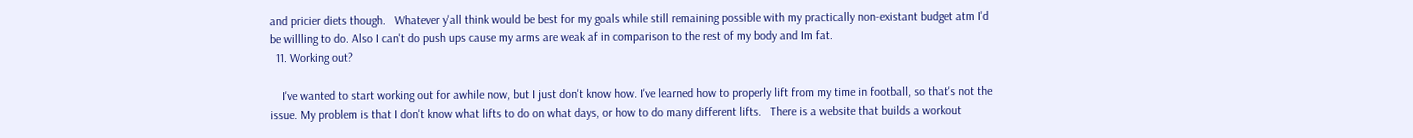and pricier diets though.   Whatever y'all think would be best for my goals while still remaining possible with my practically non-existant budget atm I'd be willling to do. Also I can't do push ups cause my arms are weak af in comparison to the rest of my body and Im fat.
  11. Working out?

    I've wanted to start working out for awhile now, but I just don't know how. I've learned how to properly lift from my time in football, so that's not the issue. My problem is that I don't know what lifts to do on what days, or how to do many different lifts.   There is a website that builds a workout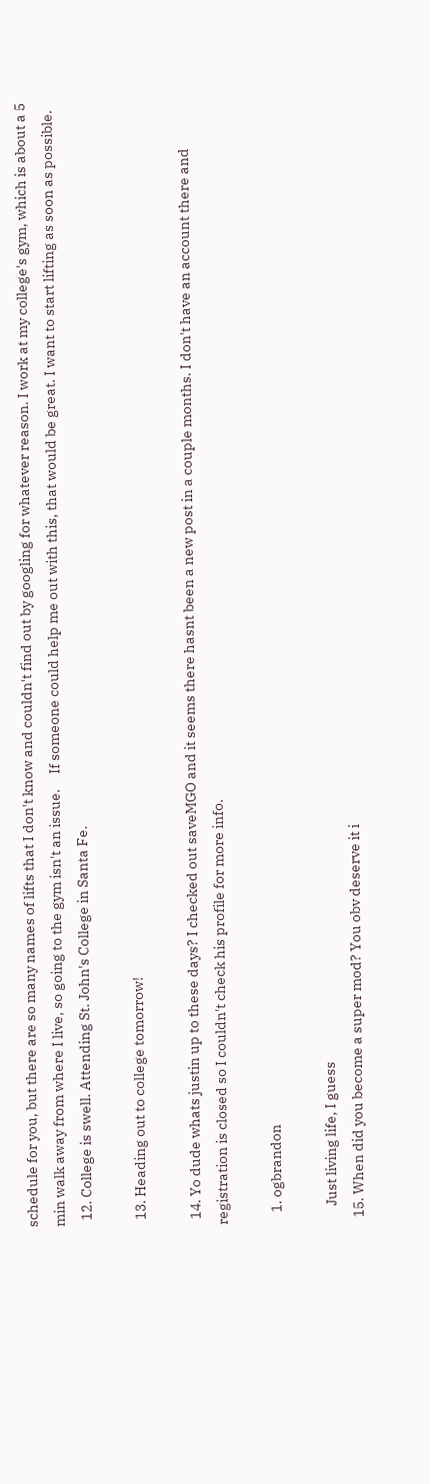schedule for you, but there are so many names of lifts that I don't know and couldn't find out by googling for whatever reason. I work at my college's gym, which is about a 5 min walk away from where I live, so going to the gym isn't an issue.     If someone could help me out with this, that would be great. I want to start lifting as soon as possible.
  12. College is swell. Attending St. John's College in Santa Fe.

  13. Heading out to college tomorrow!

  14. Yo dude whats justin up to these days? I checked out saveMGO and it seems there hasnt been a new post in a couple months. I don't have an account there and registration is closed so I couldn't check his profile for more info.

    1. ogbrandon

      Just living life, I guess
  15. When did you become a super mod? You obv deserve it i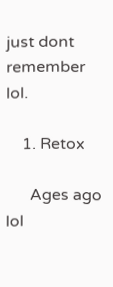just dont remember lol.

    1. Retox

      Ages ago lol